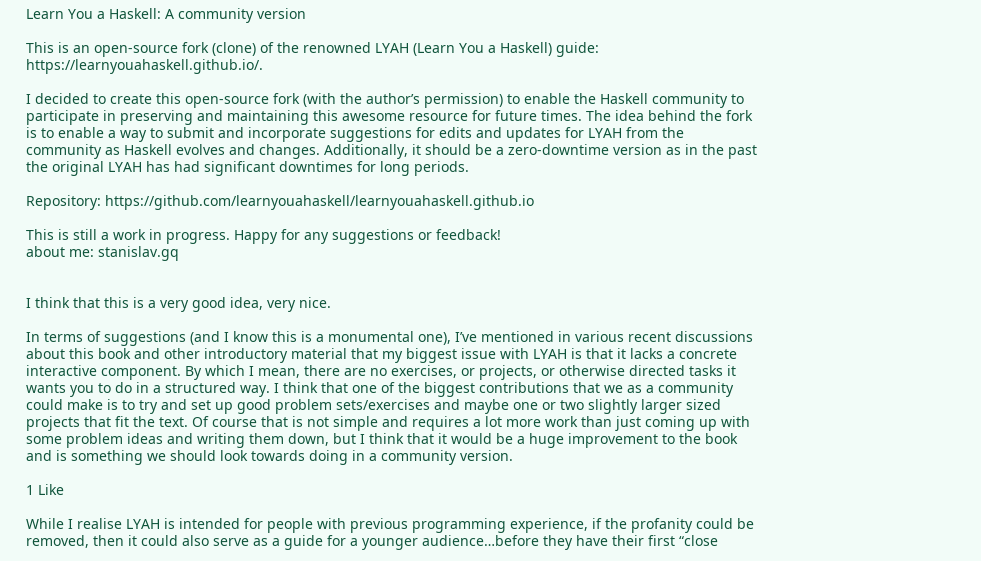Learn You a Haskell: A community version

This is an open-source fork (clone) of the renowned LYAH (Learn You a Haskell) guide: https://learnyouahaskell.github.io/.

I decided to create this open-source fork (with the author’s permission) to enable the Haskell community to participate in preserving and maintaining this awesome resource for future times. The idea behind the fork is to enable a way to submit and incorporate suggestions for edits and updates for LYAH from the community as Haskell evolves and changes. Additionally, it should be a zero-downtime version as in the past the original LYAH has had significant downtimes for long periods.

Repository: https://github.com/learnyouahaskell/learnyouahaskell.github.io

This is still a work in progress. Happy for any suggestions or feedback!
about me: stanislav.gq


I think that this is a very good idea, very nice.

In terms of suggestions (and I know this is a monumental one), I’ve mentioned in various recent discussions about this book and other introductory material that my biggest issue with LYAH is that it lacks a concrete interactive component. By which I mean, there are no exercises, or projects, or otherwise directed tasks it wants you to do in a structured way. I think that one of the biggest contributions that we as a community could make is to try and set up good problem sets/exercises and maybe one or two slightly larger sized projects that fit the text. Of course that is not simple and requires a lot more work than just coming up with some problem ideas and writing them down, but I think that it would be a huge improvement to the book and is something we should look towards doing in a community version.

1 Like

While I realise LYAH is intended for people with previous programming experience, if the profanity could be removed, then it could also serve as a guide for a younger audience…before they have their first “close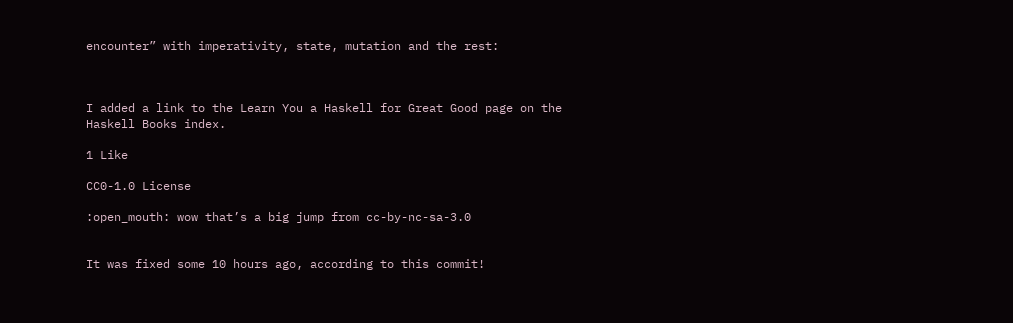encounter” with imperativity, state, mutation and the rest:



I added a link to the Learn You a Haskell for Great Good page on the Haskell Books index.

1 Like

CC0-1.0 License

:open_mouth: wow that’s a big jump from cc-by-nc-sa-3.0


It was fixed some 10 hours ago, according to this commit!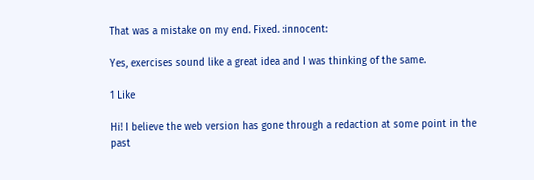That was a mistake on my end. Fixed. :innocent:

Yes, exercises sound like a great idea and I was thinking of the same.

1 Like

Hi! I believe the web version has gone through a redaction at some point in the past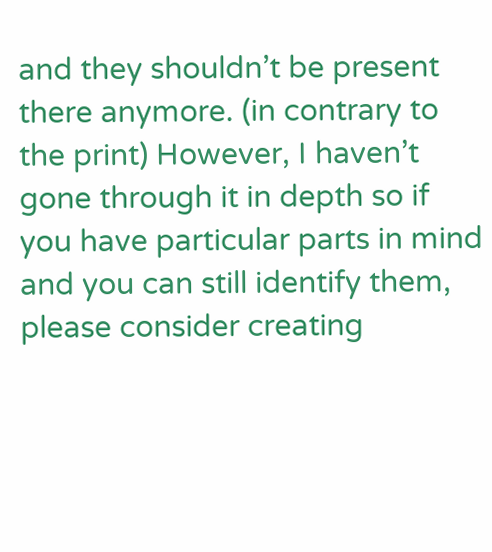and they shouldn’t be present there anymore. (in contrary to the print) However, I haven’t gone through it in depth so if you have particular parts in mind and you can still identify them, please consider creating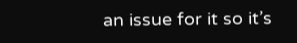an issue for it so it’s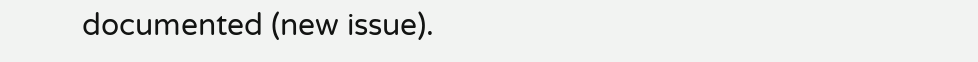documented (new issue).